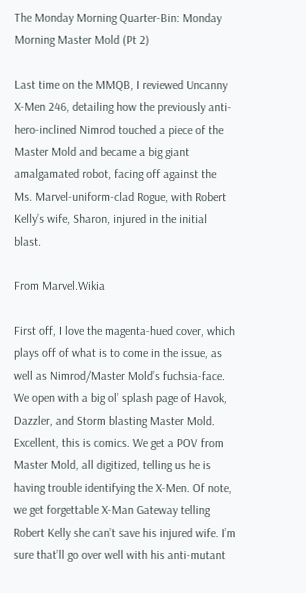The Monday Morning Quarter-Bin: Monday Morning Master Mold (Pt 2)

Last time on the MMQB, I reviewed Uncanny X-Men 246, detailing how the previously anti-hero-inclined Nimrod touched a piece of the Master Mold and became a big giant amalgamated robot, facing off against the Ms. Marvel-uniform-clad Rogue, with Robert Kelly’s wife, Sharon, injured in the initial blast.

From Marvel.Wikia

First off, I love the magenta-hued cover, which plays off of what is to come in the issue, as well as Nimrod/Master Mold’s fuchsia-face. We open with a big ol’ splash page of Havok, Dazzler, and Storm blasting Master Mold. Excellent, this is comics. We get a POV from Master Mold, all digitized, telling us he is having trouble identifying the X-Men. Of note, we get forgettable X-Man Gateway telling Robert Kelly she can’t save his injured wife. I’m sure that’ll go over well with his anti-mutant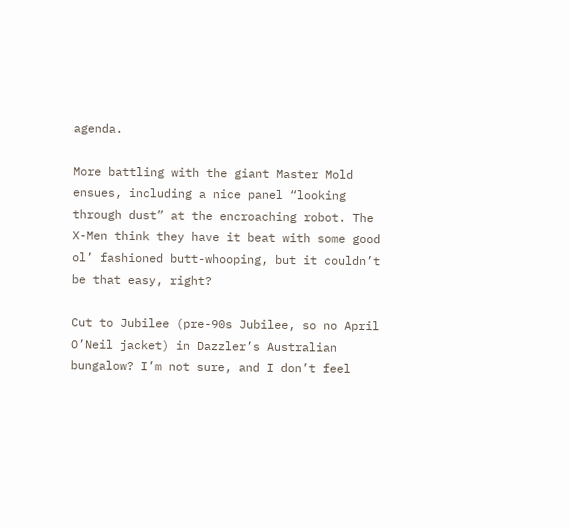agenda.

More battling with the giant Master Mold ensues, including a nice panel “looking through dust” at the encroaching robot. The X-Men think they have it beat with some good ol’ fashioned butt-whooping, but it couldn’t be that easy, right?

Cut to Jubilee (pre-90s Jubilee, so no April O’Neil jacket) in Dazzler’s Australian bungalow? I’m not sure, and I don’t feel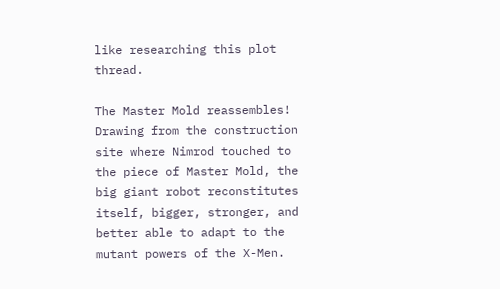like researching this plot thread.

The Master Mold reassembles! Drawing from the construction site where Nimrod touched to the piece of Master Mold, the big giant robot reconstitutes itself, bigger, stronger, and better able to adapt to the mutant powers of the X-Men.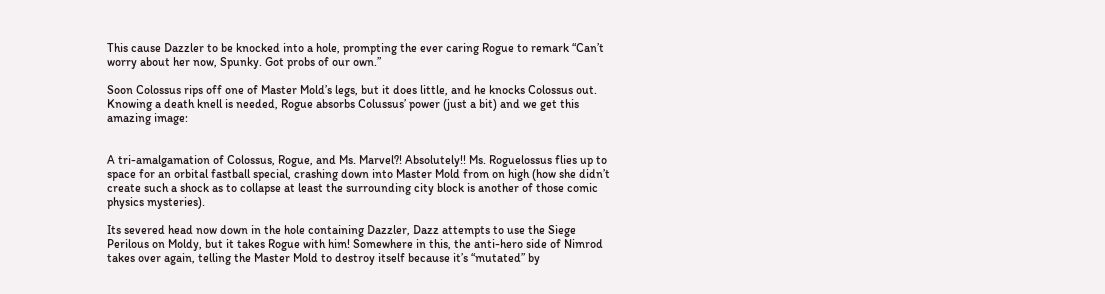This cause Dazzler to be knocked into a hole, prompting the ever caring Rogue to remark “Can’t worry about her now, Spunky. Got probs of our own.”

Soon Colossus rips off one of Master Mold’s legs, but it does little, and he knocks Colossus out. Knowing a death knell is needed, Rogue absorbs Colussus’ power (just a bit) and we get this amazing image:


A tri-amalgamation of Colossus, Rogue, and Ms. Marvel?! Absolutely!! Ms. Roguelossus flies up to space for an orbital fastball special, crashing down into Master Mold from on high (how she didn’t create such a shock as to collapse at least the surrounding city block is another of those comic physics mysteries).

Its severed head now down in the hole containing Dazzler, Dazz attempts to use the Siege Perilous on Moldy, but it takes Rogue with him! Somewhere in this, the anti-hero side of Nimrod takes over again, telling the Master Mold to destroy itself because it’s “mutated” by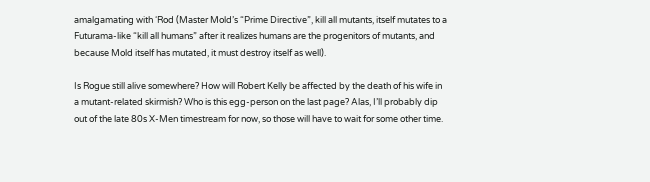amalgamating with ‘Rod (Master Mold’s “Prime Directive”, kill all mutants, itself mutates to a Futurama-like “kill all humans” after it realizes humans are the progenitors of mutants, and because Mold itself has mutated, it must destroy itself as well).

Is Rogue still alive somewhere? How will Robert Kelly be affected by the death of his wife in a mutant-related skirmish? Who is this egg-person on the last page? Alas, I’ll probably dip out of the late 80s X-Men timestream for now, so those will have to wait for some other time.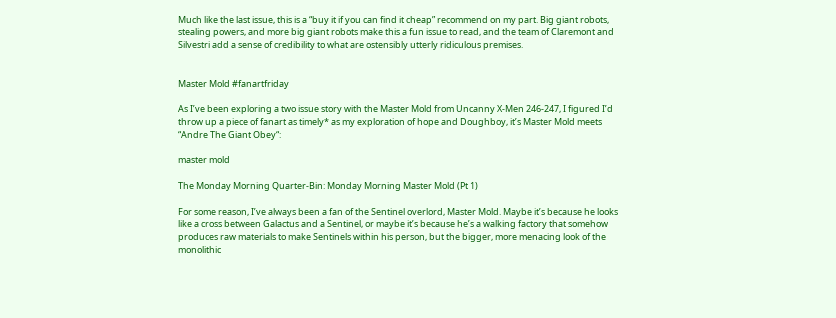Much like the last issue, this is a “buy it if you can find it cheap” recommend on my part. Big giant robots, stealing powers, and more big giant robots make this a fun issue to read, and the team of Claremont and Silvestri add a sense of credibility to what are ostensibly utterly ridiculous premises.


Master Mold #fanartfriday

As I’ve been exploring a two issue story with the Master Mold from Uncanny X-Men 246-247, I figured I’d throw up a piece of fanart as timely* as my exploration of hope and Doughboy, it’s Master Mold meets “Andre The Giant Obey“:

master mold

The Monday Morning Quarter-Bin: Monday Morning Master Mold (Pt 1)

For some reason, I’ve always been a fan of the Sentinel overlord, Master Mold. Maybe it’s because he looks like a cross between Galactus and a Sentinel, or maybe it’s because he’s a walking factory that somehow produces raw materials to make Sentinels within his person, but the bigger, more menacing look of the monolithic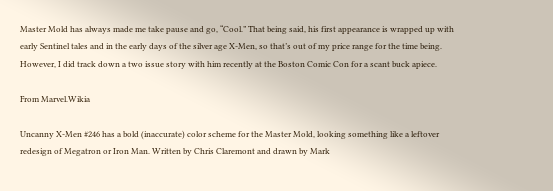Master Mold has always made me take pause and go, “Cool.” That being said, his first appearance is wrapped up with early Sentinel tales and in the early days of the silver age X-Men, so that’s out of my price range for the time being. However, I did track down a two issue story with him recently at the Boston Comic Con for a scant buck apiece.

From Marvel.Wikia

Uncanny X-Men #246 has a bold (inaccurate) color scheme for the Master Mold, looking something like a leftover redesign of Megatron or Iron Man. Written by Chris Claremont and drawn by Mark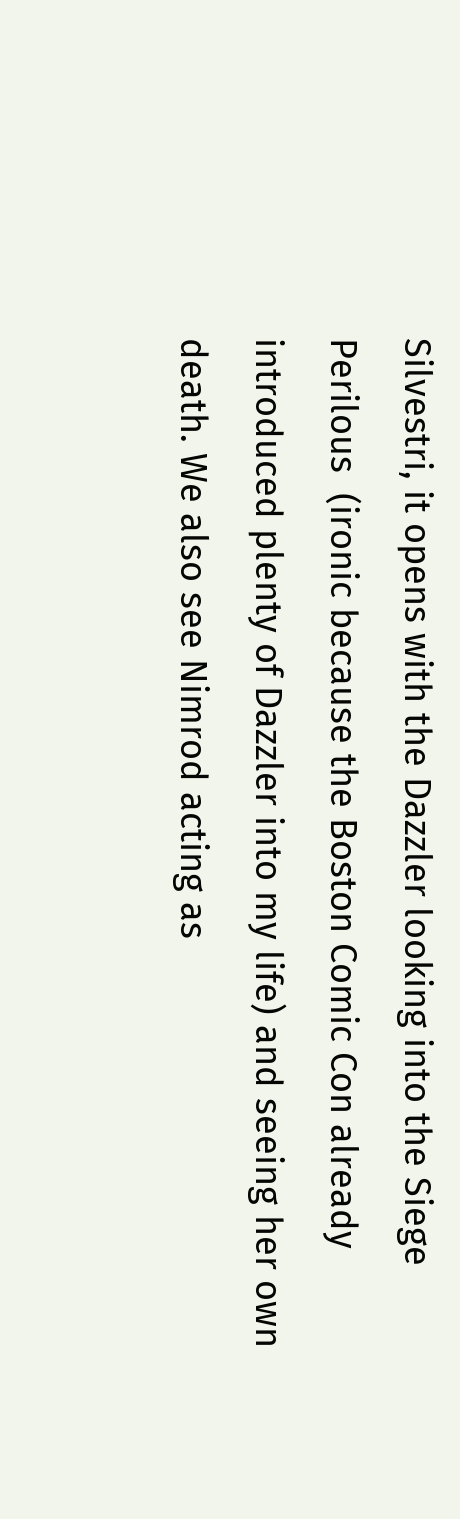Silvestri, it opens with the Dazzler looking into the Siege Perilous  (ironic because the Boston Comic Con already introduced plenty of Dazzler into my life) and seeing her own death. We also see Nimrod acting as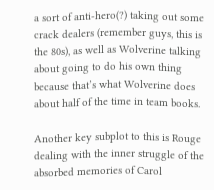a sort of anti-hero(?) taking out some crack dealers (remember guys, this is the 80s), as well as Wolverine talking about going to do his own thing because that’s what Wolverine does about half of the time in team books.

Another key subplot to this is Rouge dealing with the inner struggle of the absorbed memories of Carol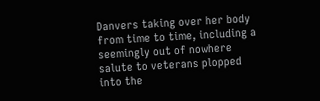Danvers taking over her body from time to time, including a seemingly out of nowhere salute to veterans plopped into the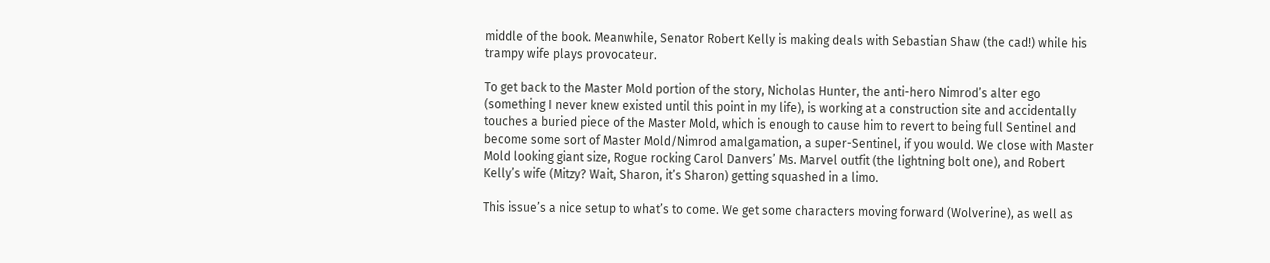middle of the book. Meanwhile, Senator Robert Kelly is making deals with Sebastian Shaw (the cad!) while his trampy wife plays provocateur.

To get back to the Master Mold portion of the story, Nicholas Hunter, the anti-hero Nimrod’s alter ego (something I never knew existed until this point in my life), is working at a construction site and accidentally touches a buried piece of the Master Mold, which is enough to cause him to revert to being full Sentinel and become some sort of Master Mold/Nimrod amalgamation, a super-Sentinel, if you would. We close with Master Mold looking giant size, Rogue rocking Carol Danvers’ Ms. Marvel outfit (the lightning bolt one), and Robert Kelly’s wife (Mitzy? Wait, Sharon, it’s Sharon) getting squashed in a limo.

This issue’s a nice setup to what’s to come. We get some characters moving forward (Wolverine), as well as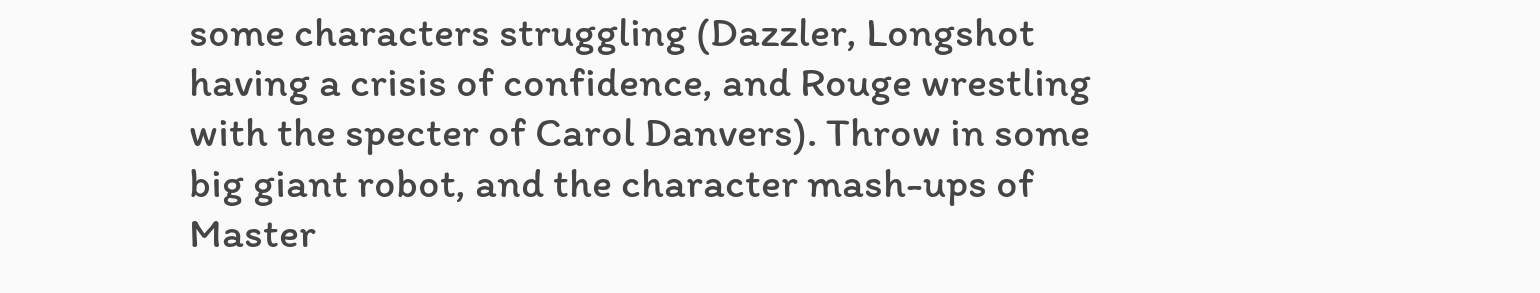some characters struggling (Dazzler, Longshot having a crisis of confidence, and Rouge wrestling with the specter of Carol Danvers). Throw in some big giant robot, and the character mash-ups of Master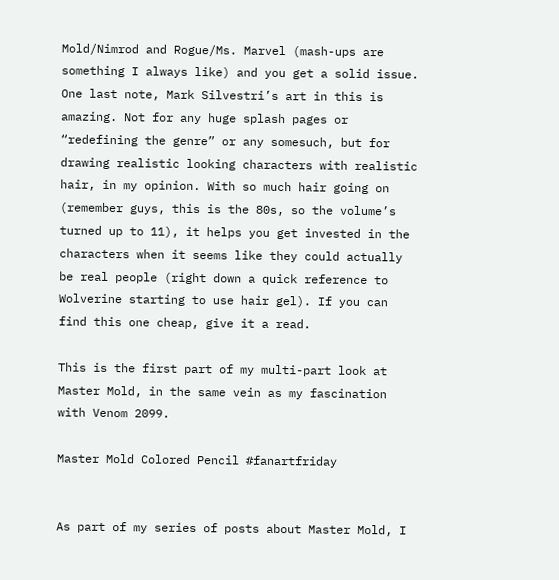Mold/Nimrod and Rogue/Ms. Marvel (mash-ups are something I always like) and you get a solid issue. One last note, Mark Silvestri’s art in this is amazing. Not for any huge splash pages or “redefining the genre” or any somesuch, but for drawing realistic looking characters with realistic hair, in my opinion. With so much hair going on (remember guys, this is the 80s, so the volume’s turned up to 11), it helps you get invested in the characters when it seems like they could actually be real people (right down a quick reference to Wolverine starting to use hair gel). If you can find this one cheap, give it a read.

This is the first part of my multi-part look at Master Mold, in the same vein as my fascination with Venom 2099.

Master Mold Colored Pencil #fanartfriday


As part of my series of posts about Master Mold, I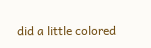did a little colored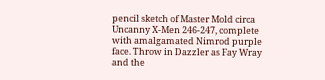pencil sketch of Master Mold circa Uncanny X-Men 246-247, complete with amalgamated Nimrod purple face. Throw in Dazzler as Fay Wray and the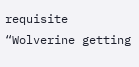requisite “Wolverine getting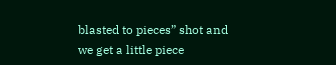blasted to pieces” shot and we get a little piece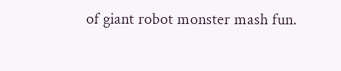of giant robot monster mash fun.